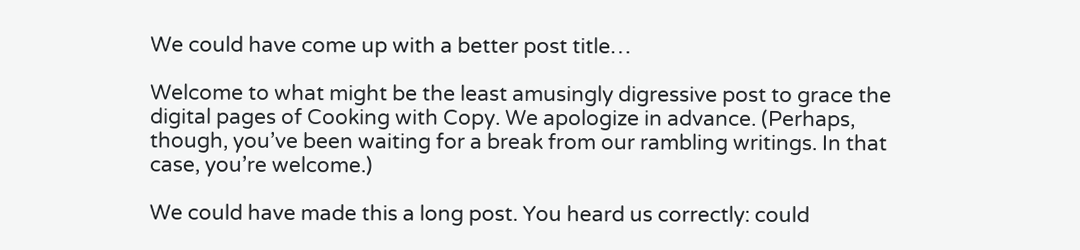We could have come up with a better post title…

Welcome to what might be the least amusingly digressive post to grace the digital pages of Cooking with Copy. We apologize in advance. (Perhaps, though, you’ve been waiting for a break from our rambling writings. In that case, you’re welcome.)

We could have made this a long post. You heard us correctly: could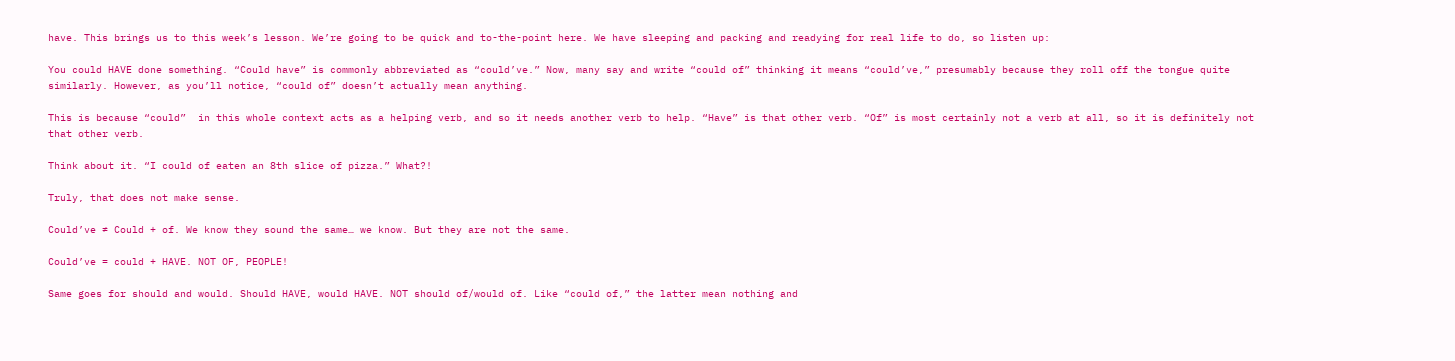have. This brings us to this week’s lesson. We’re going to be quick and to-the-point here. We have sleeping and packing and readying for real life to do, so listen up:

You could HAVE done something. “Could have” is commonly abbreviated as “could’ve.” Now, many say and write “could of” thinking it means “could’ve,” presumably because they roll off the tongue quite similarly. However, as you’ll notice, “could of” doesn’t actually mean anything.

This is because “could”  in this whole context acts as a helping verb, and so it needs another verb to help. “Have” is that other verb. “Of” is most certainly not a verb at all, so it is definitely not that other verb.

Think about it. “I could of eaten an 8th slice of pizza.” What?!

Truly, that does not make sense.

Could’ve ≠ Could + of. We know they sound the same… we know. But they are not the same.

Could’ve = could + HAVE. NOT OF, PEOPLE!

Same goes for should and would. Should HAVE, would HAVE. NOT should of/would of. Like “could of,” the latter mean nothing and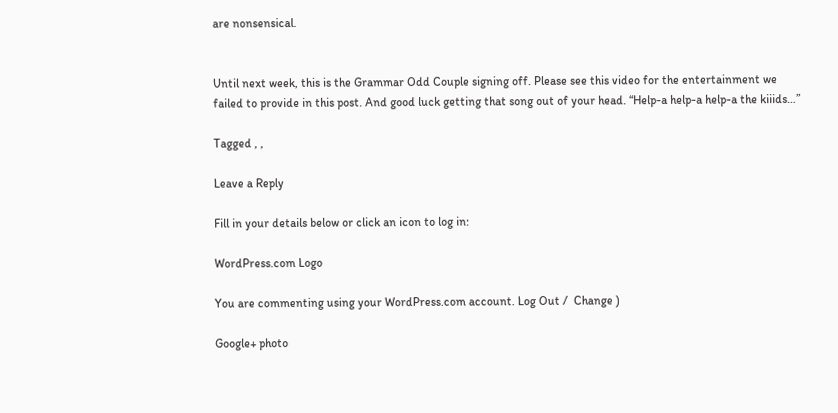are nonsensical.


Until next week, this is the Grammar Odd Couple signing off. Please see this video for the entertainment we failed to provide in this post. And good luck getting that song out of your head. “Help-a help-a help-a the kiiids…”

Tagged , ,

Leave a Reply

Fill in your details below or click an icon to log in:

WordPress.com Logo

You are commenting using your WordPress.com account. Log Out /  Change )

Google+ photo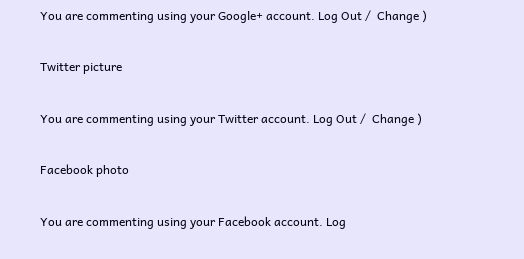You are commenting using your Google+ account. Log Out /  Change )

Twitter picture

You are commenting using your Twitter account. Log Out /  Change )

Facebook photo

You are commenting using your Facebook account. Log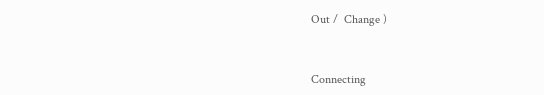Out /  Change )


Connecting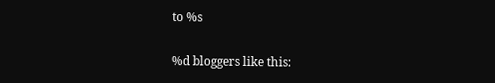to %s

%d bloggers like this: